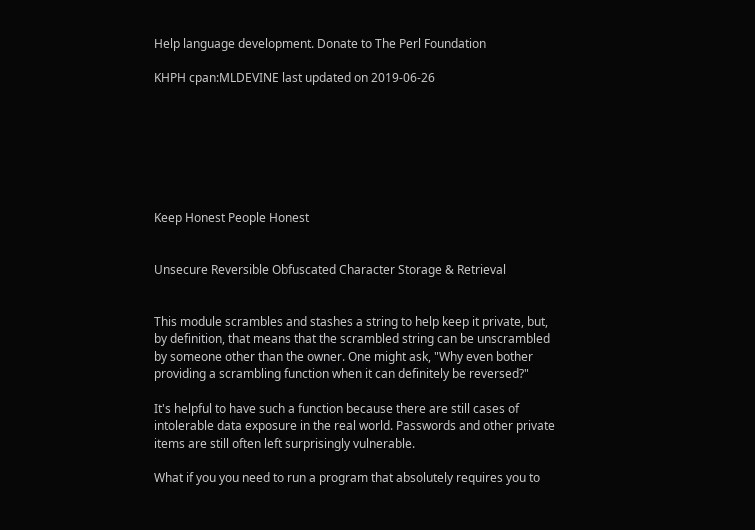Help language development. Donate to The Perl Foundation

KHPH cpan:MLDEVINE last updated on 2019-06-26







Keep Honest People Honest


Unsecure Reversible Obfuscated Character Storage & Retrieval


This module scrambles and stashes a string to help keep it private, but, by definition, that means that the scrambled string can be unscrambled by someone other than the owner. One might ask, "Why even bother providing a scrambling function when it can definitely be reversed?"

It's helpful to have such a function because there are still cases of intolerable data exposure in the real world. Passwords and other private items are still often left surprisingly vulnerable.

What if you you need to run a program that absolutely requires you to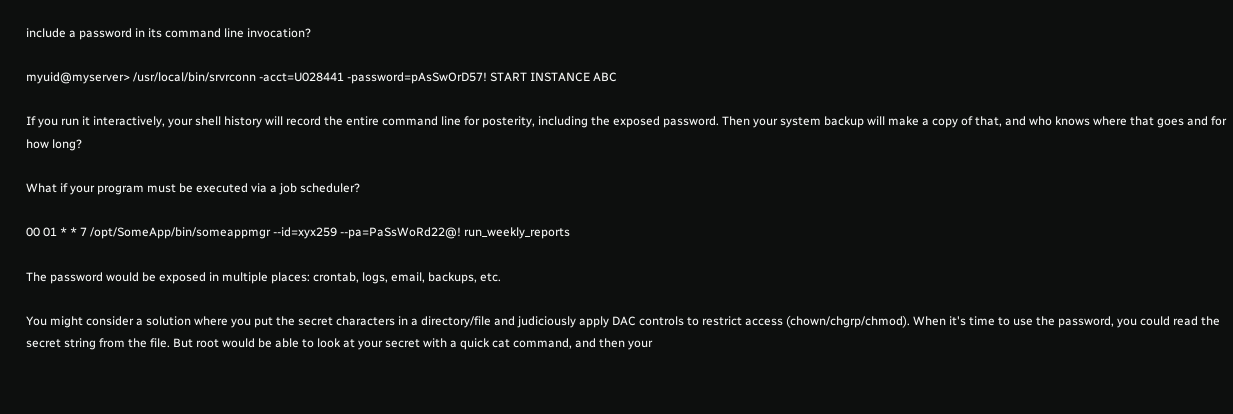include a password in its command line invocation?

myuid@myserver> /usr/local/bin/srvrconn -acct=U028441 -password=pAsSwOrD57! START INSTANCE ABC

If you run it interactively, your shell history will record the entire command line for posterity, including the exposed password. Then your system backup will make a copy of that, and who knows where that goes and for how long?

What if your program must be executed via a job scheduler?

00 01 * * 7 /opt/SomeApp/bin/someappmgr --id=xyx259 --pa=PaSsWoRd22@! run_weekly_reports

The password would be exposed in multiple places: crontab, logs, email, backups, etc.

You might consider a solution where you put the secret characters in a directory/file and judiciously apply DAC controls to restrict access (chown/chgrp/chmod). When it's time to use the password, you could read the secret string from the file. But root would be able to look at your secret with a quick cat command, and then your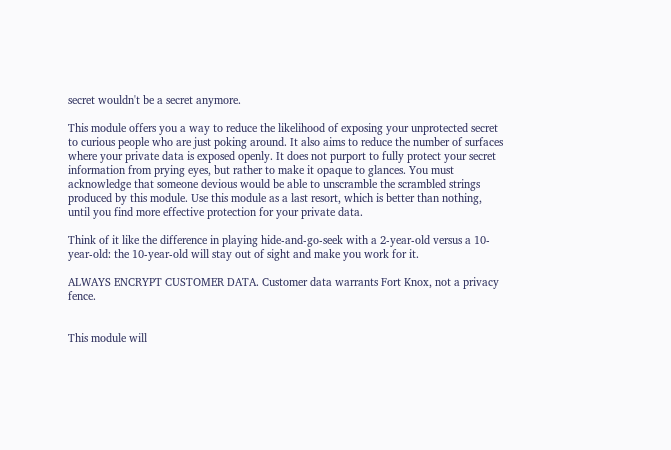secret wouldn't be a secret anymore.

This module offers you a way to reduce the likelihood of exposing your unprotected secret to curious people who are just poking around. It also aims to reduce the number of surfaces where your private data is exposed openly. It does not purport to fully protect your secret information from prying eyes, but rather to make it opaque to glances. You must acknowledge that someone devious would be able to unscramble the scrambled strings produced by this module. Use this module as a last resort, which is better than nothing, until you find more effective protection for your private data.

Think of it like the difference in playing hide-and-go-seek with a 2-year-old versus a 10-year-old: the 10-year-old will stay out of sight and make you work for it.

ALWAYS ENCRYPT CUSTOMER DATA. Customer data warrants Fort Knox, not a privacy fence.


This module will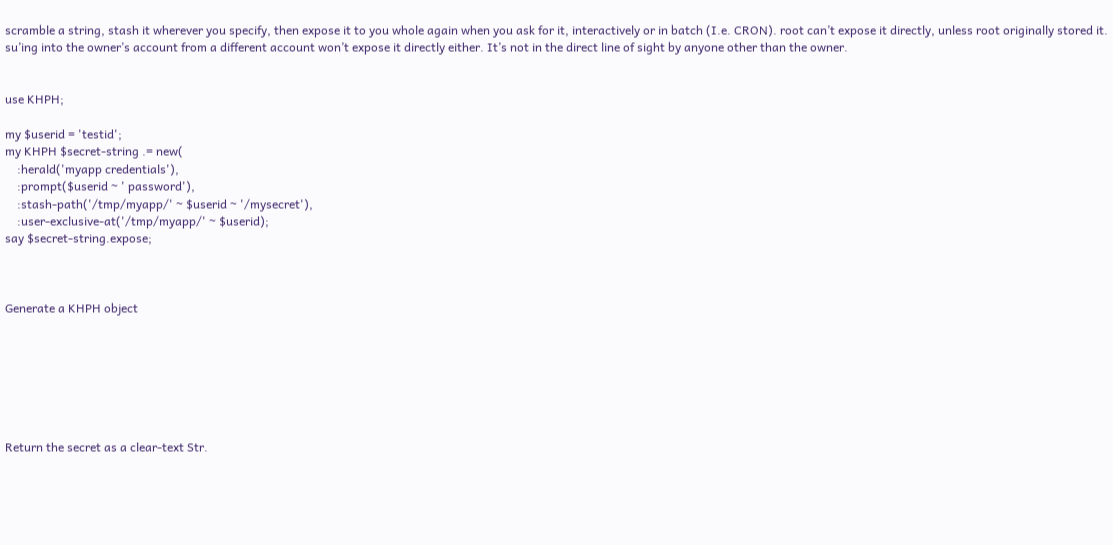scramble a string, stash it wherever you specify, then expose it to you whole again when you ask for it, interactively or in batch (I.e. CRON). root can’t expose it directly, unless root originally stored it. su’ing into the owner’s account from a different account won’t expose it directly either. It’s not in the direct line of sight by anyone other than the owner.


use KHPH;

my $userid = 'testid';
my KHPH $secret-string .= new(
    :herald('myapp credentials'),
    :prompt($userid ~ ' password'),
    :stash-path('/tmp/myapp/' ~ $userid ~ '/mysecret'),
    :user-exclusive-at('/tmp/myapp/' ~ $userid);
say $secret-string.expose;



Generate a KHPH object







Return the secret as a clear-text Str.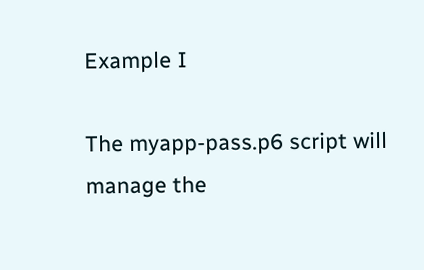Example I

The myapp-pass.p6 script will manage the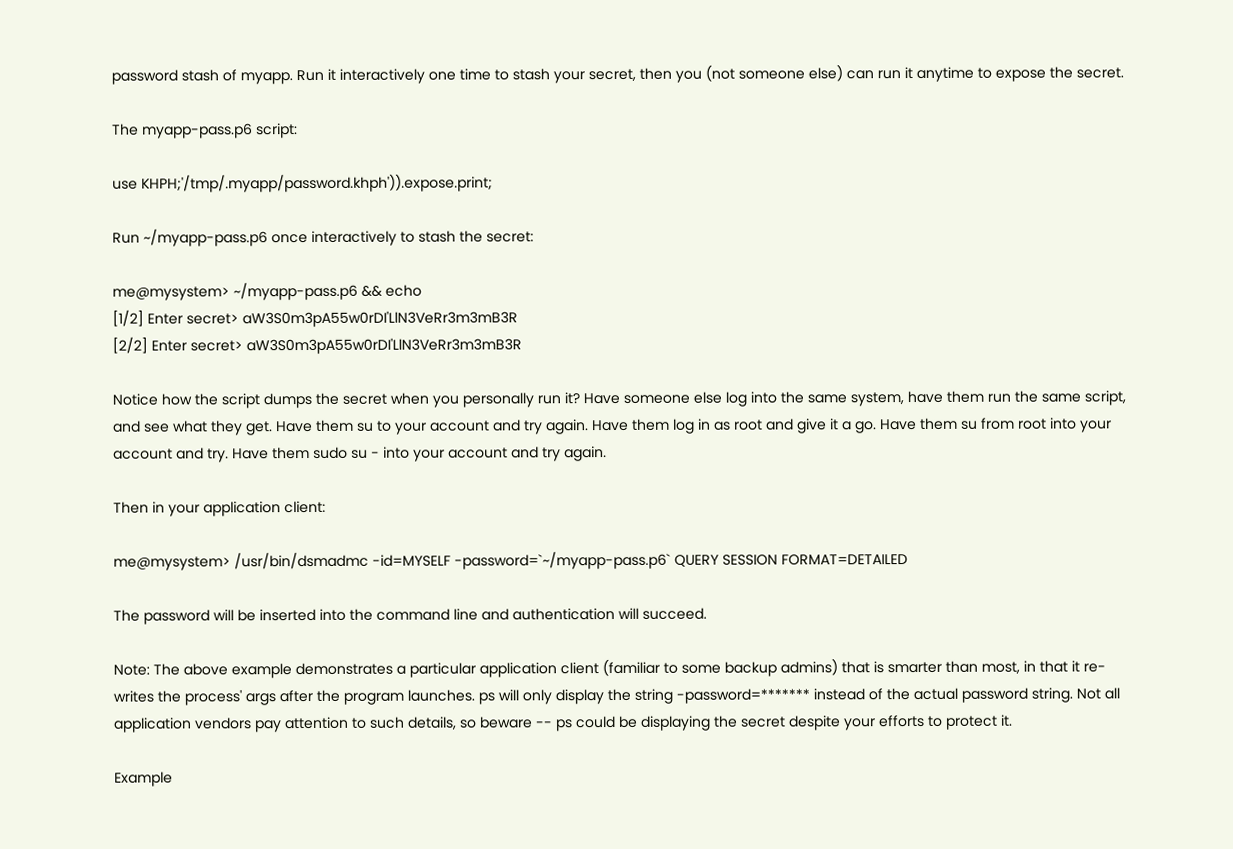password stash of myapp. Run it interactively one time to stash your secret, then you (not someone else) can run it anytime to expose the secret.

The myapp-pass.p6 script:

use KHPH;'/tmp/.myapp/password.khph')).expose.print;

Run ~/myapp-pass.p6 once interactively to stash the secret:

me@mysystem> ~/myapp-pass.p6 && echo
[1/2] Enter secret> aW3S0m3pA55w0rDI'LlN3VeRr3m3mB3R
[2/2] Enter secret> aW3S0m3pA55w0rDI'LlN3VeRr3m3mB3R

Notice how the script dumps the secret when you personally run it? Have someone else log into the same system, have them run the same script, and see what they get. Have them su to your account and try again. Have them log in as root and give it a go. Have them su from root into your account and try. Have them sudo su - into your account and try again.

Then in your application client:

me@mysystem> /usr/bin/dsmadmc -id=MYSELF -password=`~/myapp-pass.p6` QUERY SESSION FORMAT=DETAILED

The password will be inserted into the command line and authentication will succeed.

Note: The above example demonstrates a particular application client (familiar to some backup admins) that is smarter than most, in that it re-writes the process' args after the program launches. ps will only display the string -password=******* instead of the actual password string. Not all application vendors pay attention to such details, so beware -- ps could be displaying the secret despite your efforts to protect it.

Example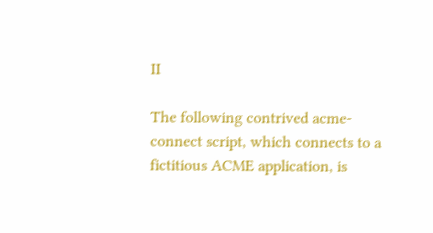II

The following contrived acme-connect script, which connects to a fictitious ACME application, is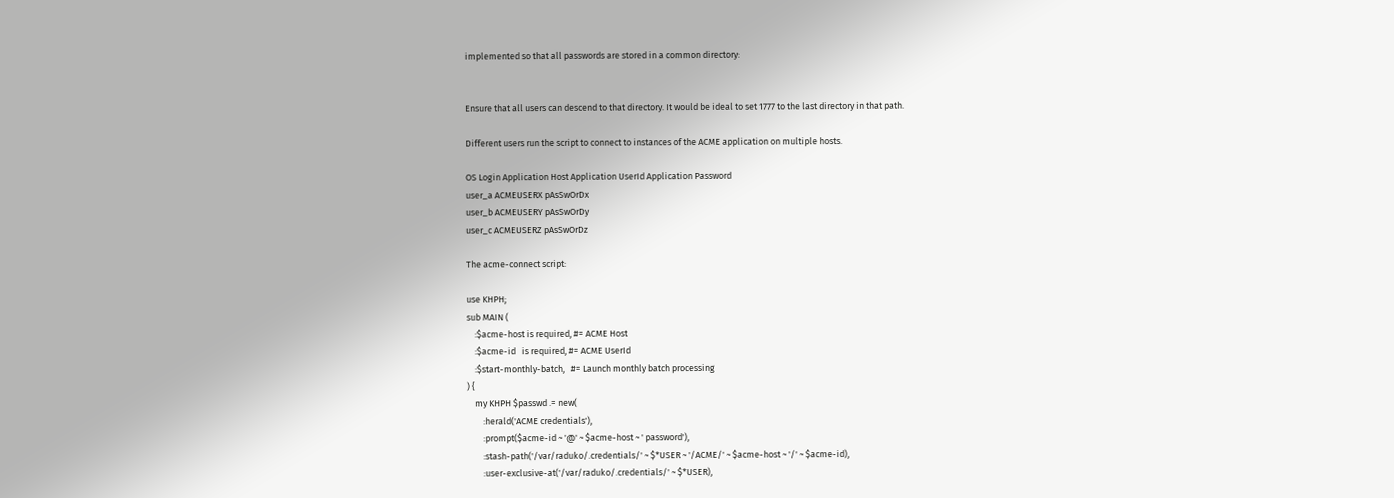implemented so that all passwords are stored in a common directory:


Ensure that all users can descend to that directory. It would be ideal to set 1777 to the last directory in that path.

Different users run the script to connect to instances of the ACME application on multiple hosts.

OS Login Application Host Application UserId Application Password
user_a ACMEUSERX pAsSwOrDx
user_b ACMEUSERY pAsSwOrDy
user_c ACMEUSERZ pAsSwOrDz

The acme-connect script:

use KHPH;
sub MAIN (
    :$acme-host is required, #= ACME Host
    :$acme-id   is required, #= ACME UserId
    :$start-monthly-batch,   #= Launch monthly batch processing
) {
    my KHPH $passwd .= new(
        :herald('ACME credentials'),
        :prompt($acme-id ~ '@' ~ $acme-host ~ ' password'),
        :stash-path('/var/raduko/.credentials/' ~ $*USER ~ '/ACME/' ~ $acme-host ~ '/' ~ $acme-id),
        :user-exclusive-at('/var/raduko/.credentials/' ~ $*USER),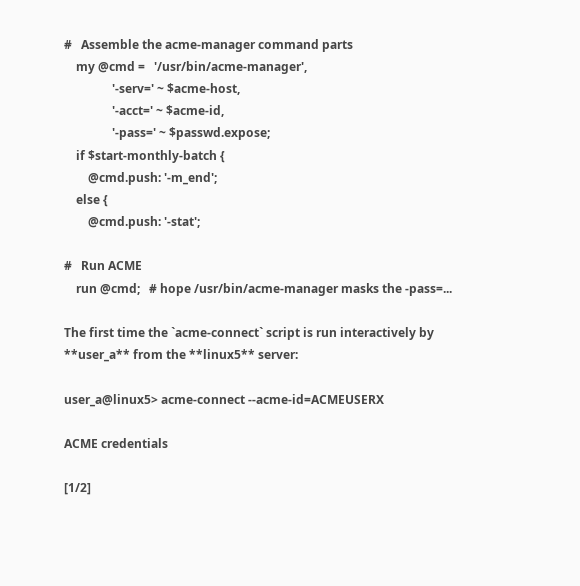#   Assemble the acme-manager command parts
    my @cmd =   '/usr/bin/acme-manager',
                '-serv=' ~ $acme-host,
                '-acct=' ~ $acme-id,
                '-pass=' ~ $passwd.expose;
    if $start-monthly-batch {
        @cmd.push: '-m_end';
    else {
        @cmd.push: '-stat';

#   Run ACME
    run @cmd;   # hope /usr/bin/acme-manager masks the -pass=...

The first time the `acme-connect` script is run interactively by **user_a** from the **linux5** server:

user_a@linux5> acme-connect --acme-id=ACMEUSERX

ACME credentials

[1/2]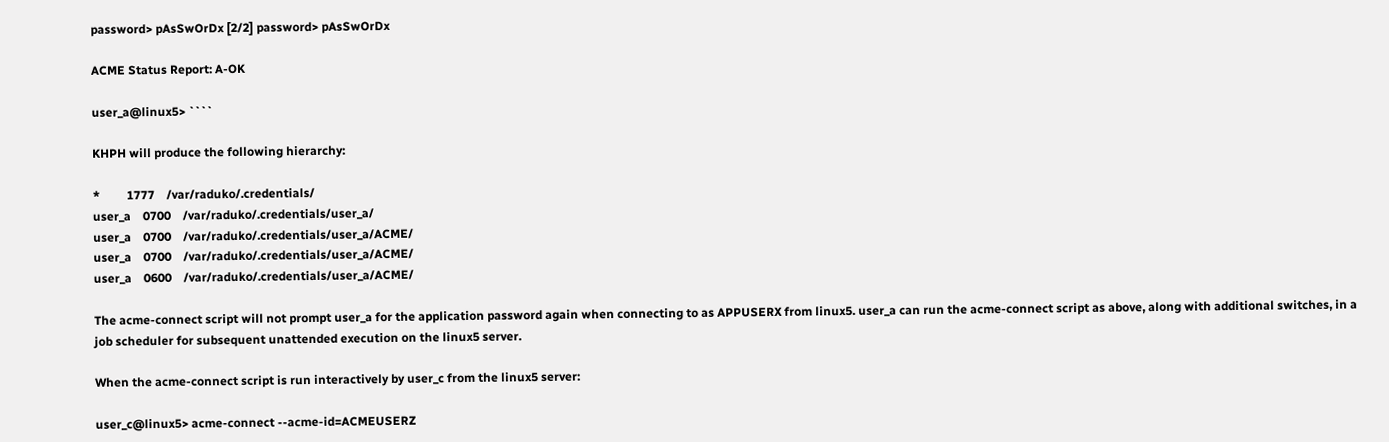password> pAsSwOrDx [2/2] password> pAsSwOrDx

ACME Status Report: A-OK

user_a@linux5> ````

KHPH will produce the following hierarchy:

*         1777    /var/raduko/.credentials/
user_a    0700    /var/raduko/.credentials/user_a/
user_a    0700    /var/raduko/.credentials/user_a/ACME/
user_a    0700    /var/raduko/.credentials/user_a/ACME/
user_a    0600    /var/raduko/.credentials/user_a/ACME/

The acme-connect script will not prompt user_a for the application password again when connecting to as APPUSERX from linux5. user_a can run the acme-connect script as above, along with additional switches, in a job scheduler for subsequent unattended execution on the linux5 server.

When the acme-connect script is run interactively by user_c from the linux5 server:

user_c@linux5> acme-connect --acme-id=ACMEUSERZ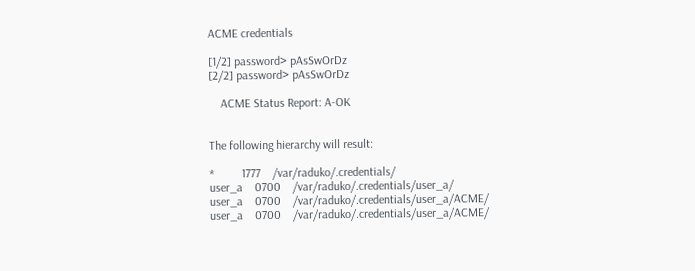ACME credentials

[1/2] password> pAsSwOrDz
[2/2] password> pAsSwOrDz

    ACME Status Report: A-OK


The following hierarchy will result:

*         1777    /var/raduko/.credentials/
user_a    0700    /var/raduko/.credentials/user_a/
user_a    0700    /var/raduko/.credentials/user_a/ACME/
user_a    0700    /var/raduko/.credentials/user_a/ACME/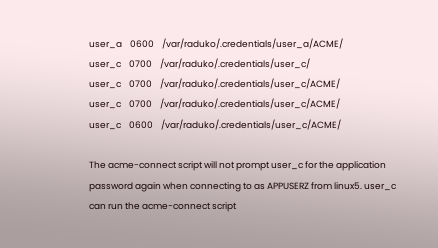user_a    0600    /var/raduko/.credentials/user_a/ACME/
user_c    0700    /var/raduko/.credentials/user_c/
user_c    0700    /var/raduko/.credentials/user_c/ACME/
user_c    0700    /var/raduko/.credentials/user_c/ACME/
user_c    0600    /var/raduko/.credentials/user_c/ACME/

The acme-connect script will not prompt user_c for the application password again when connecting to as APPUSERZ from linux5. user_c can run the acme-connect script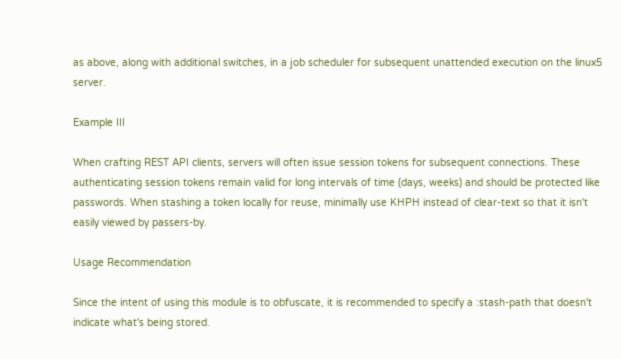as above, along with additional switches, in a job scheduler for subsequent unattended execution on the linux5 server.

Example III

When crafting REST API clients, servers will often issue session tokens for subsequent connections. These authenticating session tokens remain valid for long intervals of time (days, weeks) and should be protected like passwords. When stashing a token locally for reuse, minimally use KHPH instead of clear-text so that it isn't easily viewed by passers-by.

Usage Recommendation

Since the intent of using this module is to obfuscate, it is recommended to specify a :stash-path that doesn't indicate what's being stored.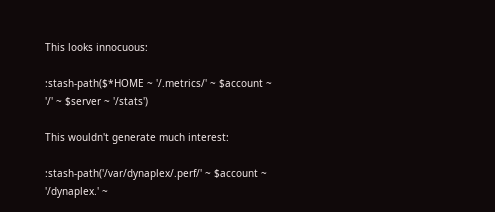This looks innocuous:

:stash-path($*HOME ~ '/.metrics/' ~ $account ~ '/' ~ $server ~ '/stats')

This wouldn't generate much interest:

:stash-path('/var/dynaplex/.perf/' ~ $account ~ '/dynaplex.' ~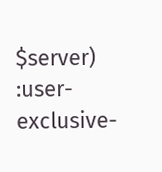$server)
:user-exclusive-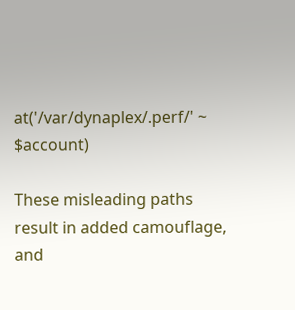at('/var/dynaplex/.perf/' ~ $account)

These misleading paths result in added camouflage, and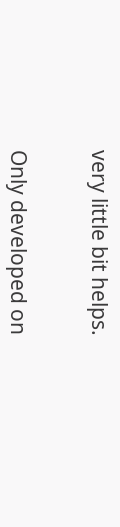very little bit helps.


Only developed on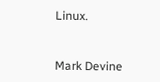Linux.


Mark Devine